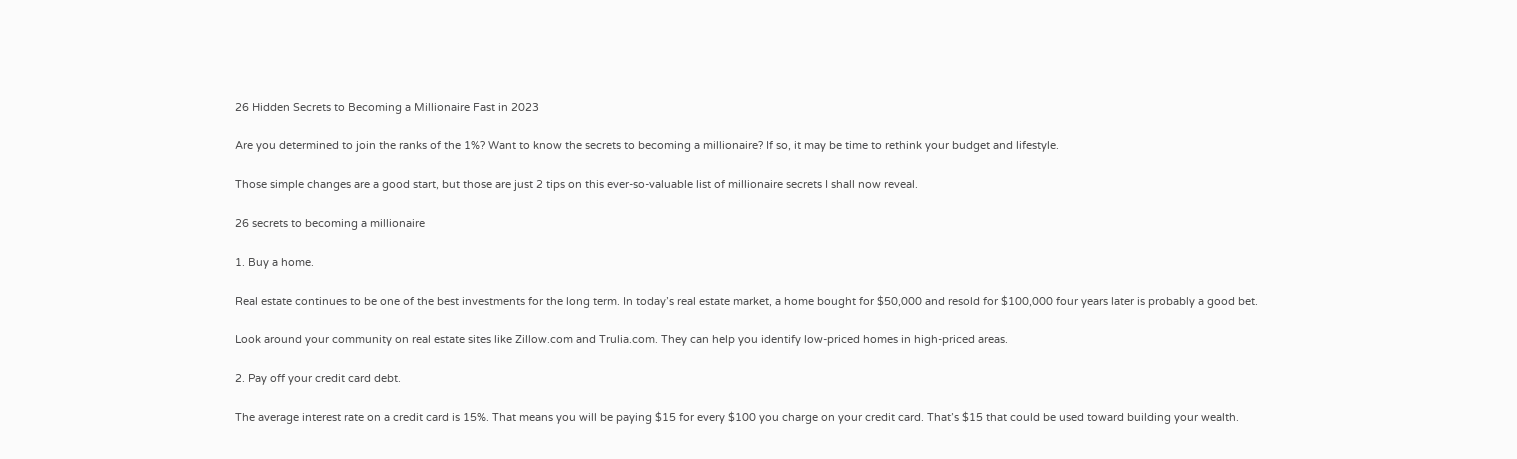26 Hidden Secrets to Becoming a Millionaire Fast in 2023

Are you determined to join the ranks of the 1%? Want to know the secrets to becoming a millionaire? If so, it may be time to rethink your budget and lifestyle.

Those simple changes are a good start, but those are just 2 tips on this ever-so-valuable list of millionaire secrets I shall now reveal.

26 secrets to becoming a millionaire

1. Buy a home.

Real estate continues to be one of the best investments for the long term. In today’s real estate market, a home bought for $50,000 and resold for $100,000 four years later is probably a good bet.

Look around your community on real estate sites like Zillow.com and Trulia.com. They can help you identify low-priced homes in high-priced areas.

2. Pay off your credit card debt.

The average interest rate on a credit card is 15%. That means you will be paying $15 for every $100 you charge on your credit card. That’s $15 that could be used toward building your wealth.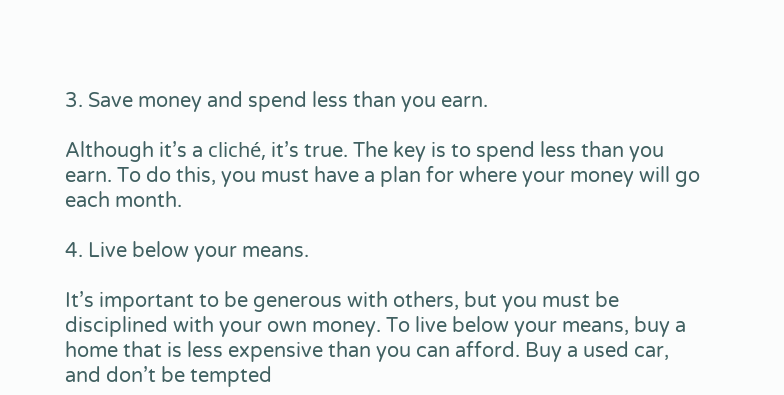3. Save money and spend less than you earn.

Although it’s a cliché, it’s true. The key is to spend less than you earn. To do this, you must have a plan for where your money will go each month.

4. Live below your means.

It’s important to be generous with others, but you must be disciplined with your own money. To live below your means, buy a home that is less expensive than you can afford. Buy a used car, and don’t be tempted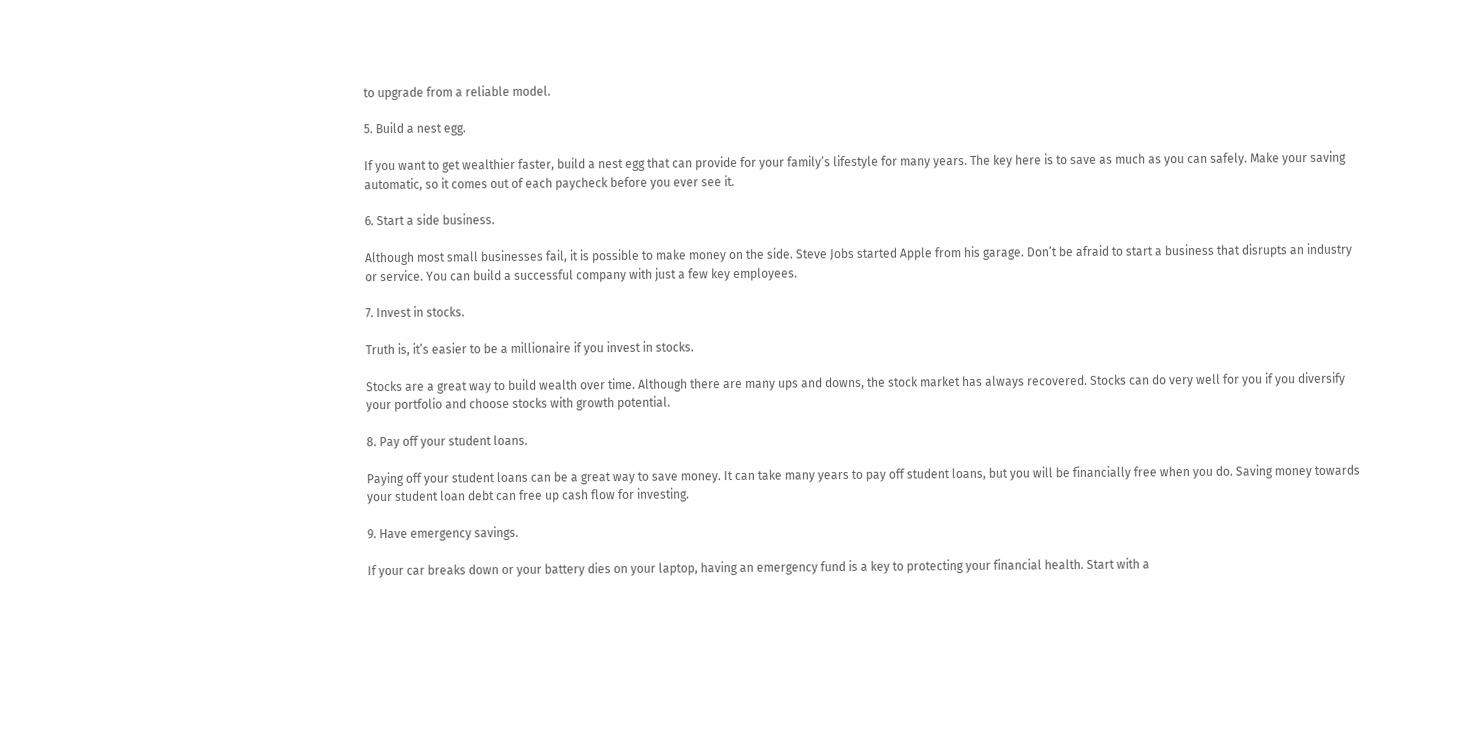to upgrade from a reliable model.

5. Build a nest egg.

If you want to get wealthier faster, build a nest egg that can provide for your family’s lifestyle for many years. The key here is to save as much as you can safely. Make your saving automatic, so it comes out of each paycheck before you ever see it.

6. Start a side business.

Although most small businesses fail, it is possible to make money on the side. Steve Jobs started Apple from his garage. Don’t be afraid to start a business that disrupts an industry or service. You can build a successful company with just a few key employees.

7. Invest in stocks.

Truth is, it’s easier to be a millionaire if you invest in stocks.

Stocks are a great way to build wealth over time. Although there are many ups and downs, the stock market has always recovered. Stocks can do very well for you if you diversify your portfolio and choose stocks with growth potential.

8. Pay off your student loans.

Paying off your student loans can be a great way to save money. It can take many years to pay off student loans, but you will be financially free when you do. Saving money towards your student loan debt can free up cash flow for investing.

9. Have emergency savings.

If your car breaks down or your battery dies on your laptop, having an emergency fund is a key to protecting your financial health. Start with a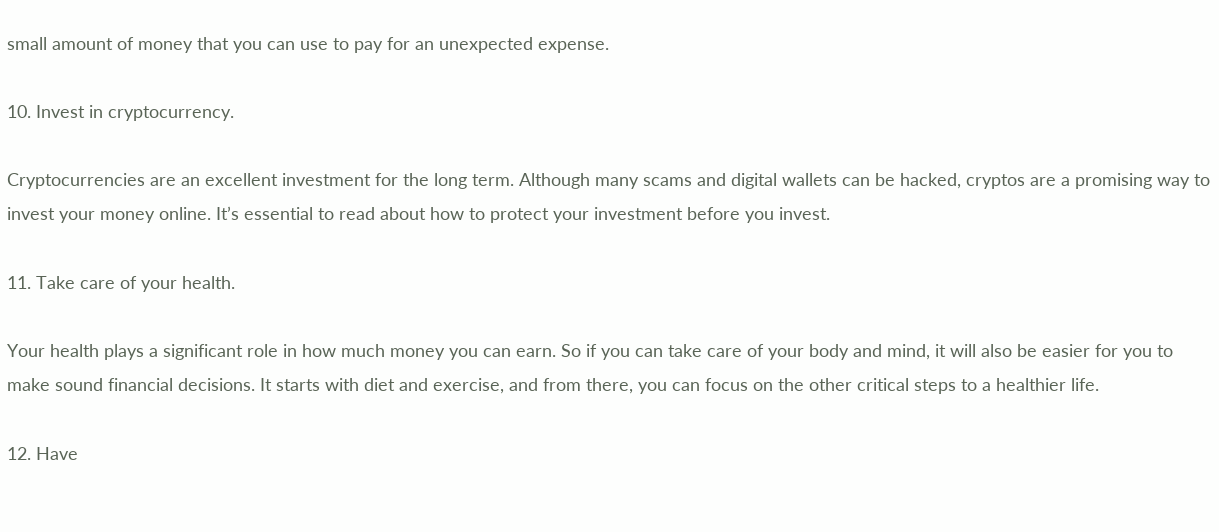small amount of money that you can use to pay for an unexpected expense.

10. Invest in cryptocurrency.

Cryptocurrencies are an excellent investment for the long term. Although many scams and digital wallets can be hacked, cryptos are a promising way to invest your money online. It’s essential to read about how to protect your investment before you invest.

11. Take care of your health.

Your health plays a significant role in how much money you can earn. So if you can take care of your body and mind, it will also be easier for you to make sound financial decisions. It starts with diet and exercise, and from there, you can focus on the other critical steps to a healthier life.

12. Have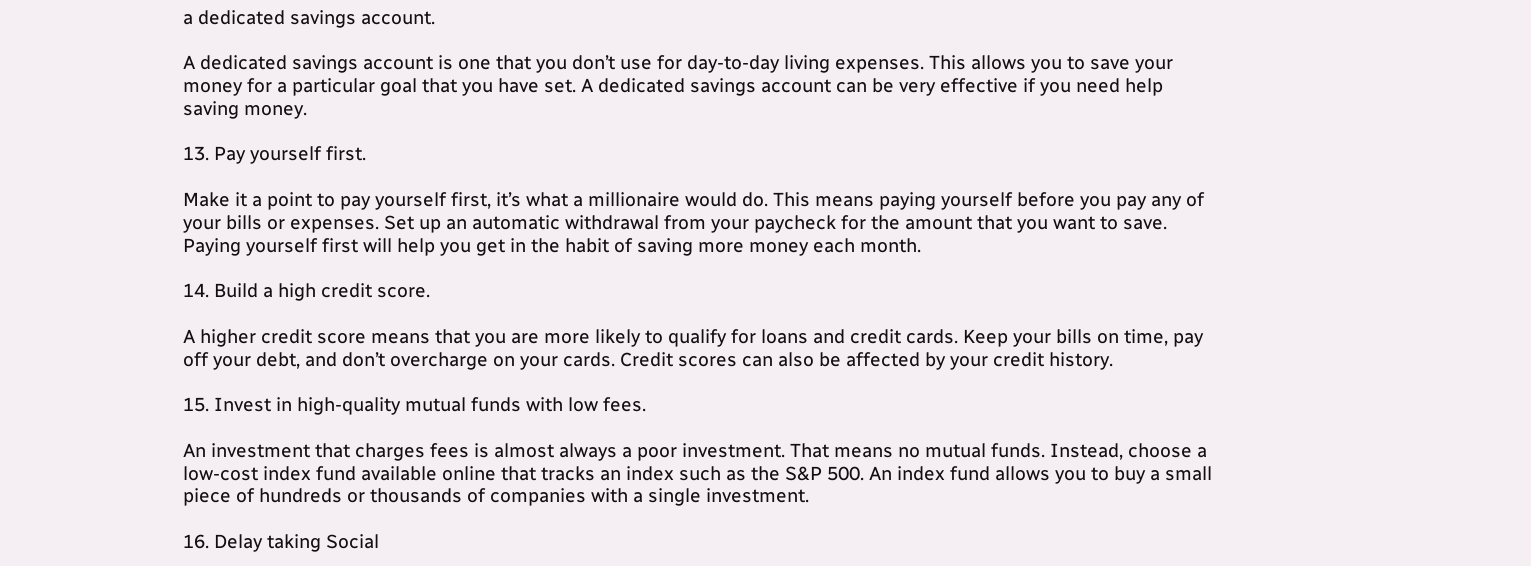a dedicated savings account.

A dedicated savings account is one that you don’t use for day-to-day living expenses. This allows you to save your money for a particular goal that you have set. A dedicated savings account can be very effective if you need help saving money.

13. Pay yourself first.

Make it a point to pay yourself first, it’s what a millionaire would do. This means paying yourself before you pay any of your bills or expenses. Set up an automatic withdrawal from your paycheck for the amount that you want to save. Paying yourself first will help you get in the habit of saving more money each month.

14. Build a high credit score.

A higher credit score means that you are more likely to qualify for loans and credit cards. Keep your bills on time, pay off your debt, and don’t overcharge on your cards. Credit scores can also be affected by your credit history.

15. Invest in high-quality mutual funds with low fees.

An investment that charges fees is almost always a poor investment. That means no mutual funds. Instead, choose a low-cost index fund available online that tracks an index such as the S&P 500. An index fund allows you to buy a small piece of hundreds or thousands of companies with a single investment.

16. Delay taking Social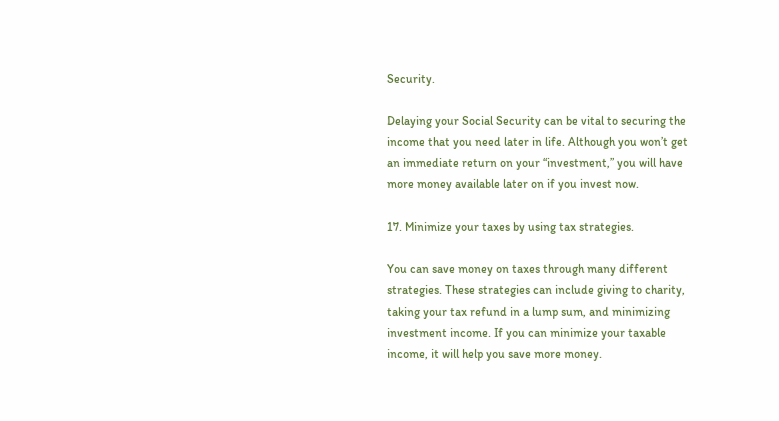Security.

Delaying your Social Security can be vital to securing the income that you need later in life. Although you won’t get an immediate return on your “investment,” you will have more money available later on if you invest now.

17. Minimize your taxes by using tax strategies.

You can save money on taxes through many different strategies. These strategies can include giving to charity, taking your tax refund in a lump sum, and minimizing investment income. If you can minimize your taxable income, it will help you save more money.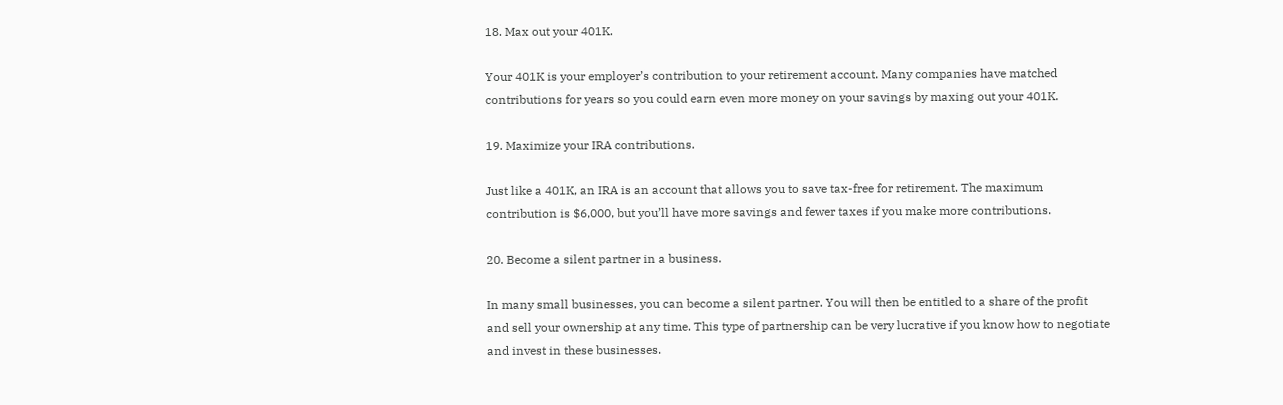18. Max out your 401K.

Your 401K is your employer’s contribution to your retirement account. Many companies have matched contributions for years so you could earn even more money on your savings by maxing out your 401K.

19. Maximize your IRA contributions.

Just like a 401K, an IRA is an account that allows you to save tax-free for retirement. The maximum contribution is $6,000, but you’ll have more savings and fewer taxes if you make more contributions.

20. Become a silent partner in a business.

In many small businesses, you can become a silent partner. You will then be entitled to a share of the profit and sell your ownership at any time. This type of partnership can be very lucrative if you know how to negotiate and invest in these businesses.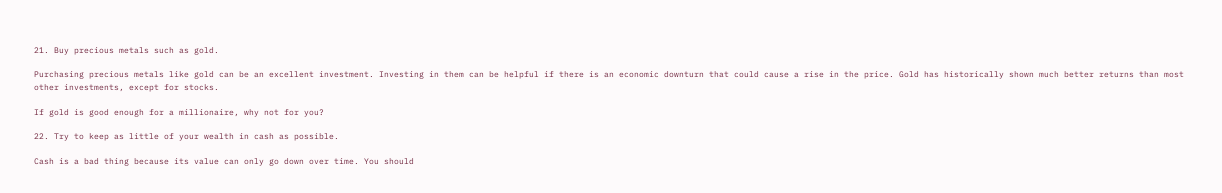21. Buy precious metals such as gold.

Purchasing precious metals like gold can be an excellent investment. Investing in them can be helpful if there is an economic downturn that could cause a rise in the price. Gold has historically shown much better returns than most other investments, except for stocks.

If gold is good enough for a millionaire, why not for you?

22. Try to keep as little of your wealth in cash as possible.

Cash is a bad thing because its value can only go down over time. You should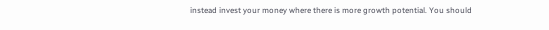instead invest your money where there is more growth potential. You should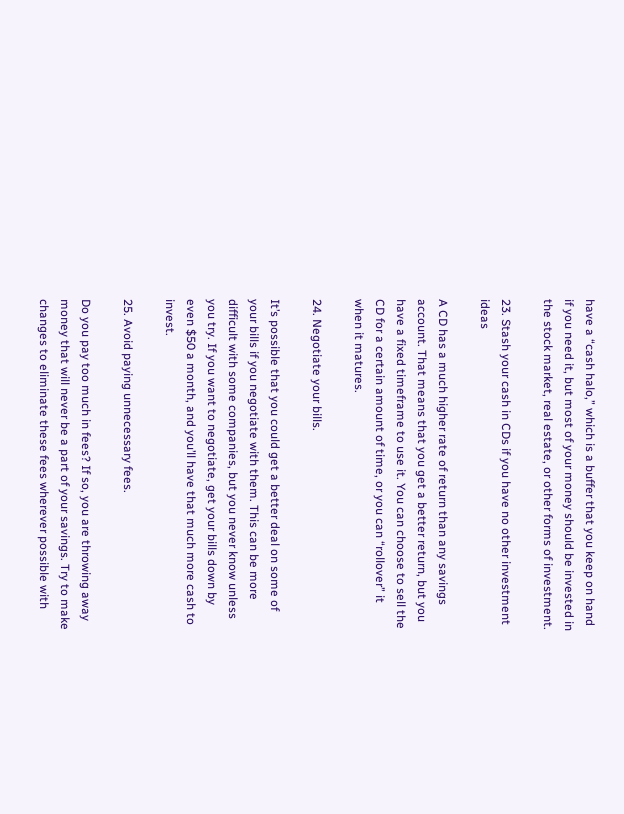have a “cash halo,” which is a buffer that you keep on hand if you need it, but most of your money should be invested in the stock market, real estate, or other forms of investment.

23. Stash your cash in CDs if you have no other investment ideas

A CD has a much higher rate of return than any savings account. That means that you get a better return, but you have a fixed timeframe to use it. You can choose to sell the CD for a certain amount of time, or you can “rollover” it when it matures.

24. Negotiate your bills.

It’s possible that you could get a better deal on some of your bills if you negotiate with them. This can be more difficult with some companies, but you never know unless you try. If you want to negotiate, get your bills down by even $50 a month, and you’ll have that much more cash to invest.

25. Avoid paying unnecessary fees.

Do you pay too much in fees? If so, you are throwing away money that will never be a part of your savings. Try to make changes to eliminate these fees wherever possible with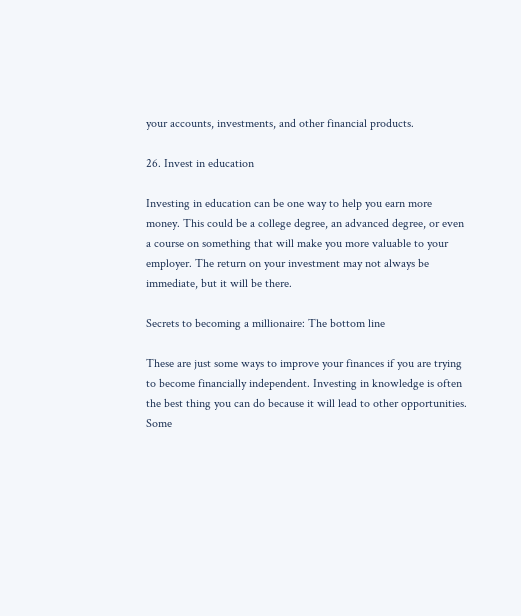your accounts, investments, and other financial products.

26. Invest in education

Investing in education can be one way to help you earn more money. This could be a college degree, an advanced degree, or even a course on something that will make you more valuable to your employer. The return on your investment may not always be immediate, but it will be there.

Secrets to becoming a millionaire: The bottom line

These are just some ways to improve your finances if you are trying to become financially independent. Investing in knowledge is often the best thing you can do because it will lead to other opportunities. Some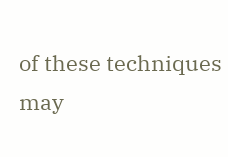of these techniques may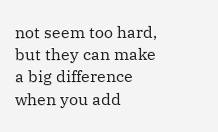not seem too hard, but they can make a big difference when you add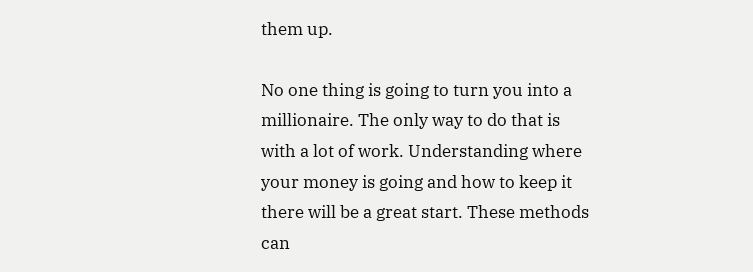them up.

No one thing is going to turn you into a millionaire. The only way to do that is with a lot of work. Understanding where your money is going and how to keep it there will be a great start. These methods can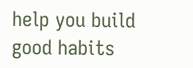help you build good habits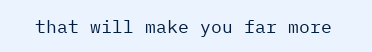that will make you far more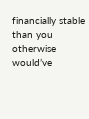financially stable than you otherwise would’ve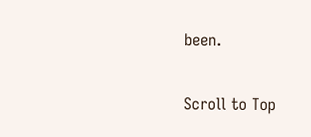been.

Scroll to Top